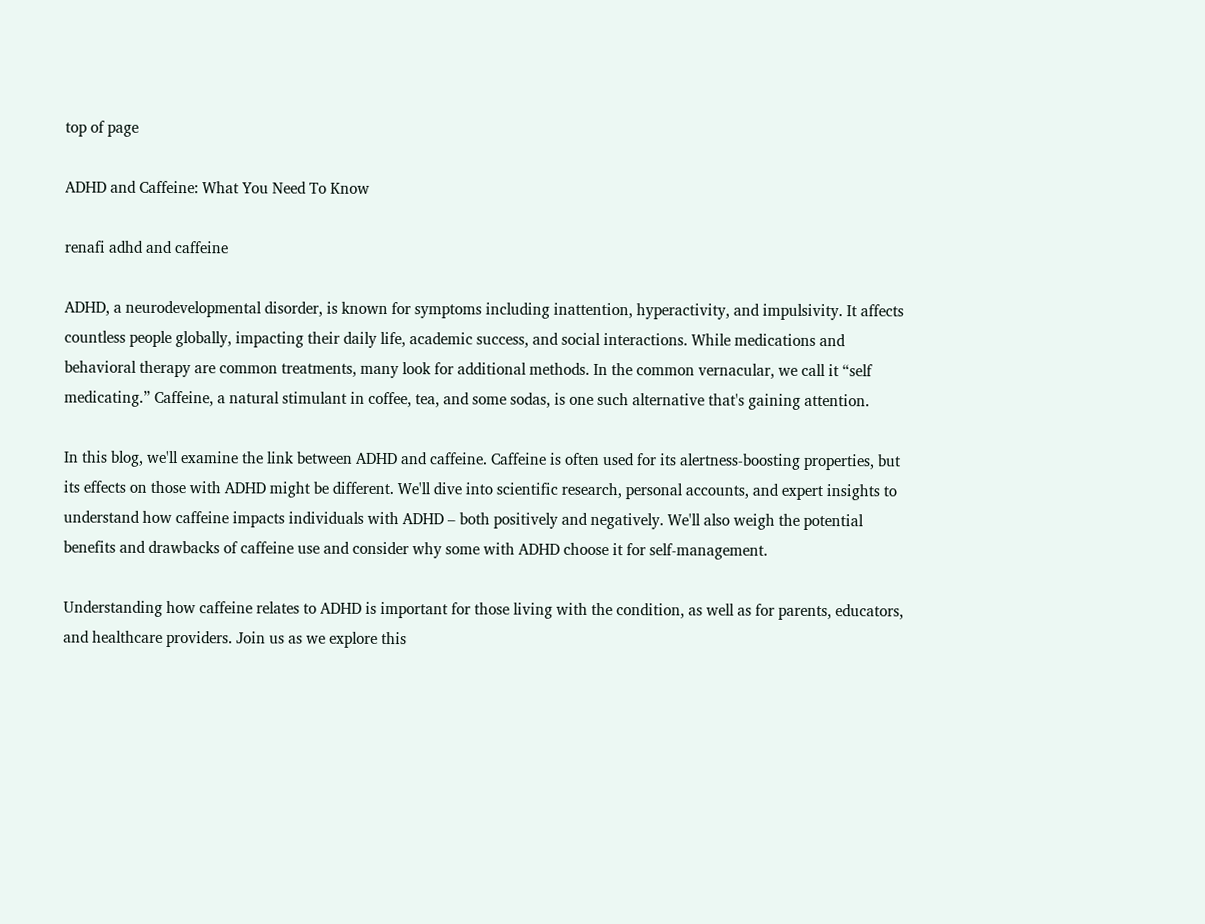top of page

ADHD and Caffeine: What You Need To Know

renafi adhd and caffeine

ADHD, a neurodevelopmental disorder, is known for symptoms including inattention, hyperactivity, and impulsivity. It affects countless people globally, impacting their daily life, academic success, and social interactions. While medications and behavioral therapy are common treatments, many look for additional methods. In the common vernacular, we call it “self medicating.” Caffeine, a natural stimulant in coffee, tea, and some sodas, is one such alternative that's gaining attention.

In this blog, we'll examine the link between ADHD and caffeine. Caffeine is often used for its alertness-boosting properties, but its effects on those with ADHD might be different. We'll dive into scientific research, personal accounts, and expert insights to understand how caffeine impacts individuals with ADHD – both positively and negatively. We'll also weigh the potential benefits and drawbacks of caffeine use and consider why some with ADHD choose it for self-management.

Understanding how caffeine relates to ADHD is important for those living with the condition, as well as for parents, educators, and healthcare providers. Join us as we explore this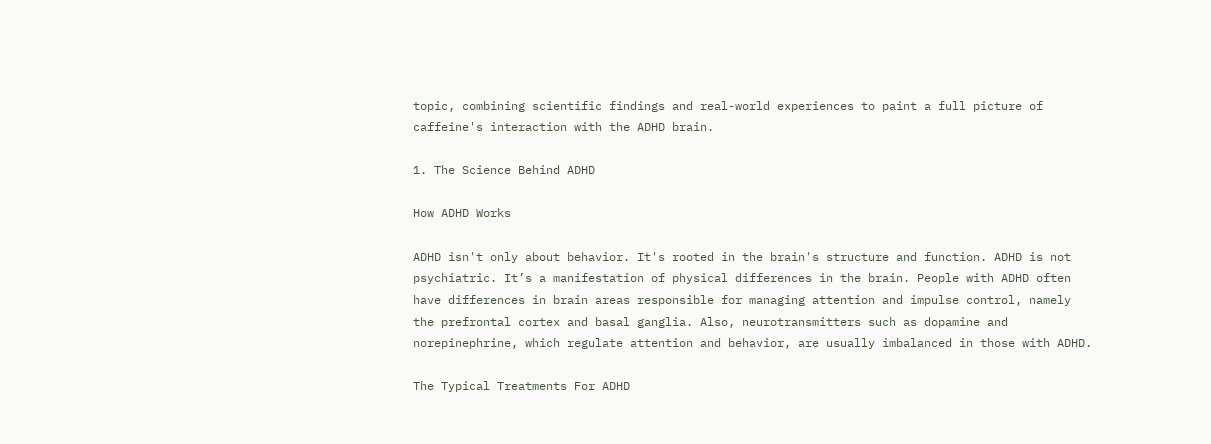topic, combining scientific findings and real-world experiences to paint a full picture of caffeine's interaction with the ADHD brain.

1. The Science Behind ADHD

How ADHD Works

ADHD isn't only about behavior. It's rooted in the brain's structure and function. ADHD is not psychiatric. It’s a manifestation of physical differences in the brain. People with ADHD often have differences in brain areas responsible for managing attention and impulse control, namely  the prefrontal cortex and basal ganglia. Also, neurotransmitters such as dopamine and norepinephrine, which regulate attention and behavior, are usually imbalanced in those with ADHD.

The Typical Treatments For ADHD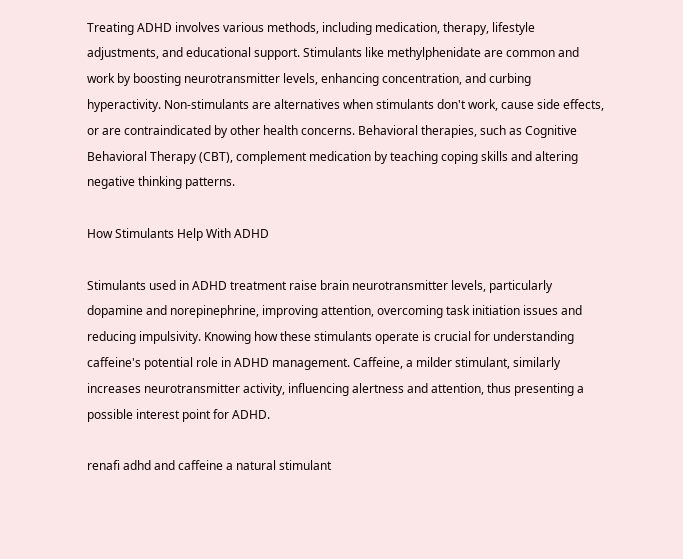Treating ADHD involves various methods, including medication, therapy, lifestyle adjustments, and educational support. Stimulants like methylphenidate are common and work by boosting neurotransmitter levels, enhancing concentration, and curbing hyperactivity. Non-stimulants are alternatives when stimulants don't work, cause side effects, or are contraindicated by other health concerns. Behavioral therapies, such as Cognitive Behavioral Therapy (CBT), complement medication by teaching coping skills and altering negative thinking patterns.

How Stimulants Help With ADHD

Stimulants used in ADHD treatment raise brain neurotransmitter levels, particularly dopamine and norepinephrine, improving attention, overcoming task initiation issues and reducing impulsivity. Knowing how these stimulants operate is crucial for understanding caffeine's potential role in ADHD management. Caffeine, a milder stimulant, similarly increases neurotransmitter activity, influencing alertness and attention, thus presenting a possible interest point for ADHD.

renafi adhd and caffeine a natural stimulant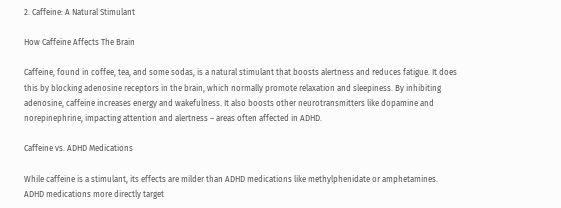2. Caffeine: A Natural Stimulant

How Caffeine Affects The Brain

Caffeine, found in coffee, tea, and some sodas, is a natural stimulant that boosts alertness and reduces fatigue. It does this by blocking adenosine receptors in the brain, which normally promote relaxation and sleepiness. By inhibiting adenosine, caffeine increases energy and wakefulness. It also boosts other neurotransmitters like dopamine and norepinephrine, impacting attention and alertness – areas often affected in ADHD.

Caffeine vs. ADHD Medications

While caffeine is a stimulant, its effects are milder than ADHD medications like methylphenidate or amphetamines. ADHD medications more directly target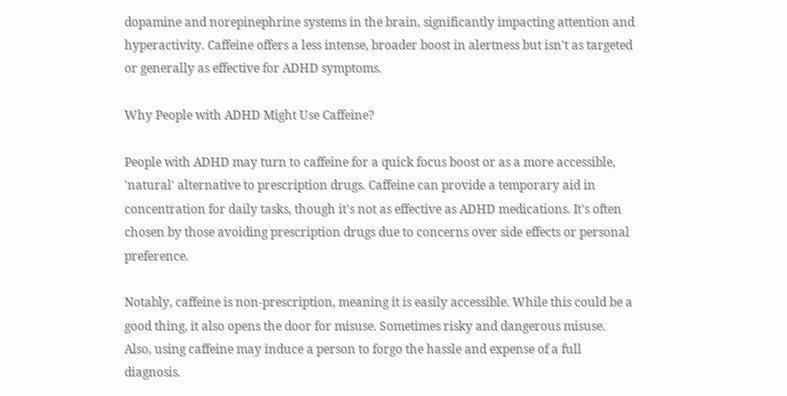dopamine and norepinephrine systems in the brain, significantly impacting attention and hyperactivity. Caffeine offers a less intense, broader boost in alertness but isn't as targeted or generally as effective for ADHD symptoms.

Why People with ADHD Might Use Caffeine?

People with ADHD may turn to caffeine for a quick focus boost or as a more accessible, 'natural' alternative to prescription drugs. Caffeine can provide a temporary aid in concentration for daily tasks, though it's not as effective as ADHD medications. It's often chosen by those avoiding prescription drugs due to concerns over side effects or personal preference.

Notably, caffeine is non-prescription, meaning it is easily accessible. While this could be a good thing, it also opens the door for misuse. Sometimes risky and dangerous misuse. Also, using caffeine may induce a person to forgo the hassle and expense of a full diagnosis.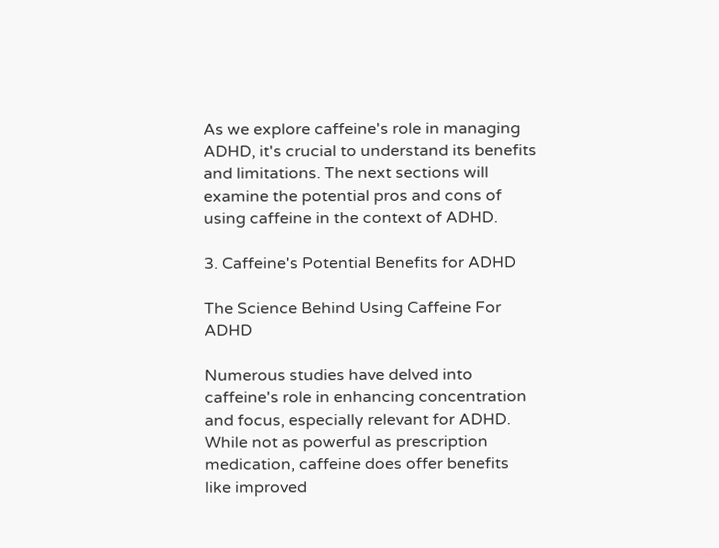As we explore caffeine's role in managing ADHD, it's crucial to understand its benefits and limitations. The next sections will examine the potential pros and cons of using caffeine in the context of ADHD.

3. Caffeine's Potential Benefits for ADHD

The Science Behind Using Caffeine For ADHD

Numerous studies have delved into caffeine's role in enhancing concentration and focus, especially relevant for ADHD. While not as powerful as prescription medication, caffeine does offer benefits like improved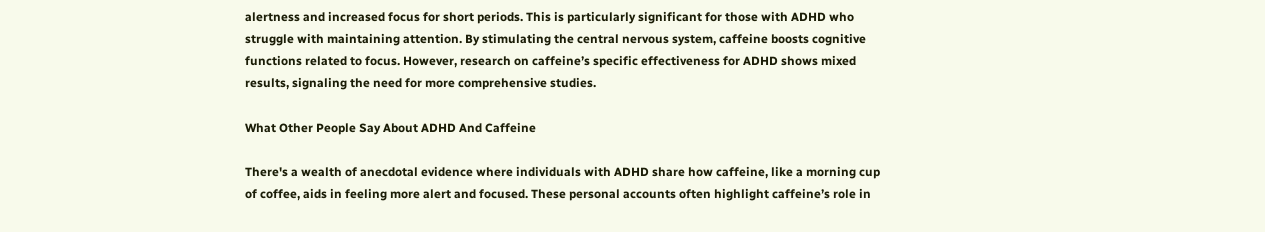alertness and increased focus for short periods. This is particularly significant for those with ADHD who struggle with maintaining attention. By stimulating the central nervous system, caffeine boosts cognitive functions related to focus. However, research on caffeine’s specific effectiveness for ADHD shows mixed results, signaling the need for more comprehensive studies.

What Other People Say About ADHD And Caffeine

There's a wealth of anecdotal evidence where individuals with ADHD share how caffeine, like a morning cup of coffee, aids in feeling more alert and focused. These personal accounts often highlight caffeine’s role in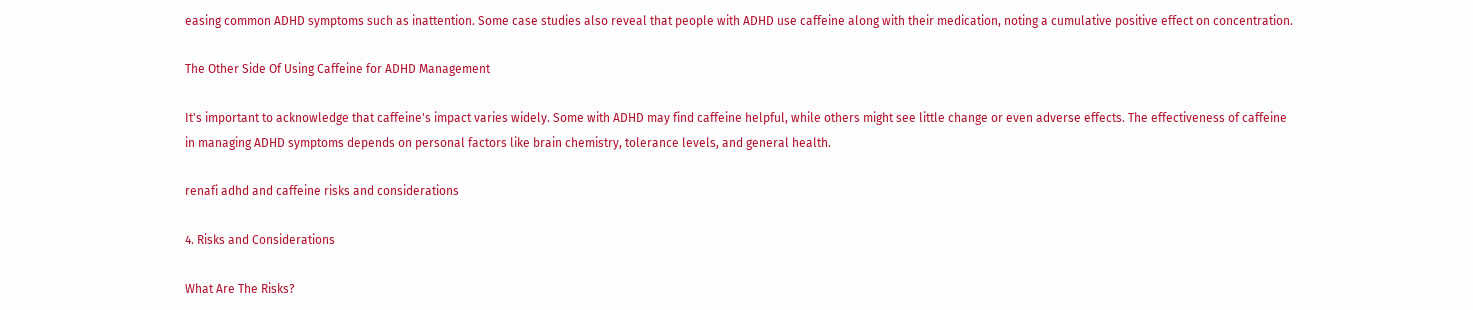easing common ADHD symptoms such as inattention. Some case studies also reveal that people with ADHD use caffeine along with their medication, noting a cumulative positive effect on concentration.

The Other Side Of Using Caffeine for ADHD Management

It's important to acknowledge that caffeine's impact varies widely. Some with ADHD may find caffeine helpful, while others might see little change or even adverse effects. The effectiveness of caffeine in managing ADHD symptoms depends on personal factors like brain chemistry, tolerance levels, and general health.

renafi adhd and caffeine risks and considerations

4. Risks and Considerations

What Are The Risks?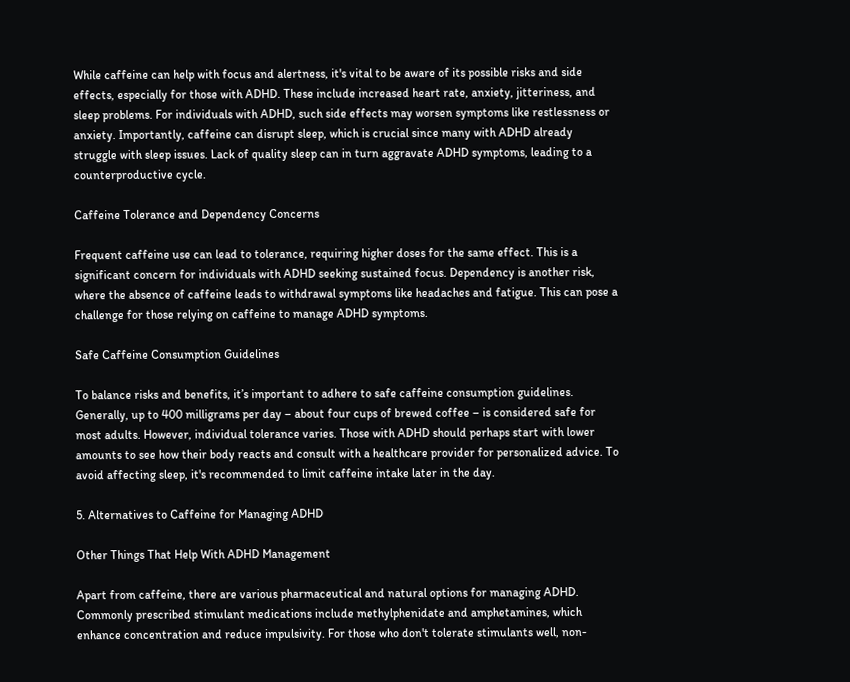While caffeine can help with focus and alertness, it's vital to be aware of its possible risks and side effects, especially for those with ADHD. These include increased heart rate, anxiety, jitteriness, and sleep problems. For individuals with ADHD, such side effects may worsen symptoms like restlessness or anxiety. Importantly, caffeine can disrupt sleep, which is crucial since many with ADHD already struggle with sleep issues. Lack of quality sleep can in turn aggravate ADHD symptoms, leading to a counterproductive cycle.

Caffeine Tolerance and Dependency Concerns

Frequent caffeine use can lead to tolerance, requiring higher doses for the same effect. This is a significant concern for individuals with ADHD seeking sustained focus. Dependency is another risk, where the absence of caffeine leads to withdrawal symptoms like headaches and fatigue. This can pose a challenge for those relying on caffeine to manage ADHD symptoms.

Safe Caffeine Consumption Guidelines

To balance risks and benefits, it’s important to adhere to safe caffeine consumption guidelines. Generally, up to 400 milligrams per day – about four cups of brewed coffee – is considered safe for most adults. However, individual tolerance varies. Those with ADHD should perhaps start with lower amounts to see how their body reacts and consult with a healthcare provider for personalized advice. To avoid affecting sleep, it's recommended to limit caffeine intake later in the day.

5. Alternatives to Caffeine for Managing ADHD

Other Things That Help With ADHD Management

Apart from caffeine, there are various pharmaceutical and natural options for managing ADHD. Commonly prescribed stimulant medications include methylphenidate and amphetamines, which enhance concentration and reduce impulsivity. For those who don't tolerate stimulants well, non-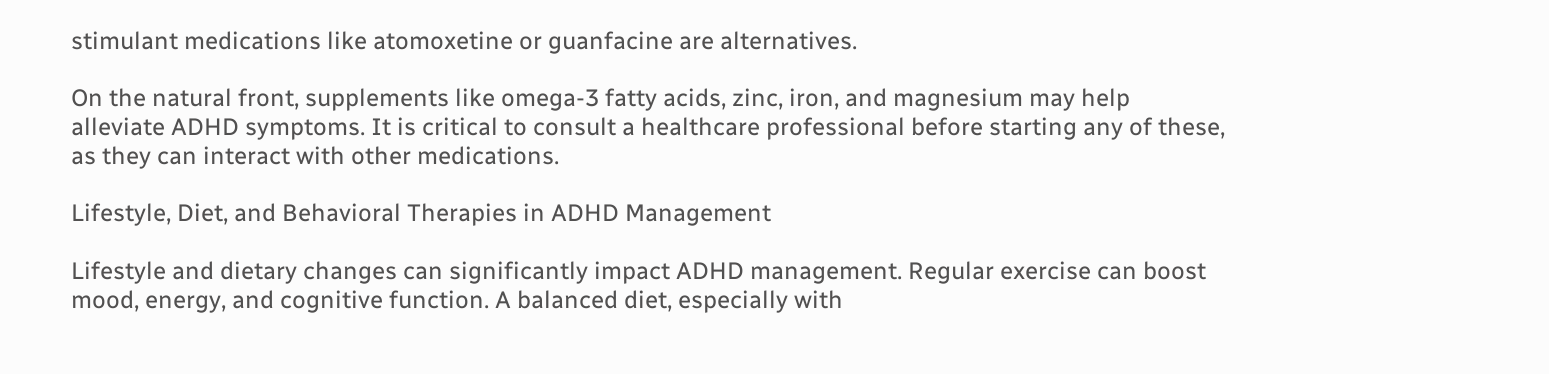stimulant medications like atomoxetine or guanfacine are alternatives.

On the natural front, supplements like omega-3 fatty acids, zinc, iron, and magnesium may help alleviate ADHD symptoms. It is critical to consult a healthcare professional before starting any of these, as they can interact with other medications.

Lifestyle, Diet, and Behavioral Therapies in ADHD Management

Lifestyle and dietary changes can significantly impact ADHD management. Regular exercise can boost mood, energy, and cognitive function. A balanced diet, especially with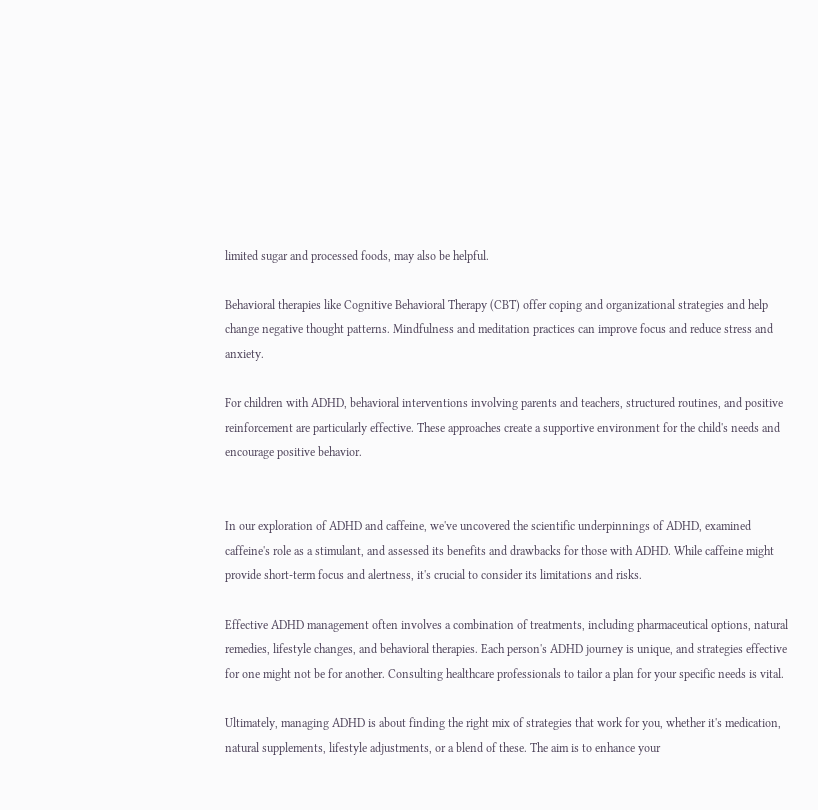limited sugar and processed foods, may also be helpful.

Behavioral therapies like Cognitive Behavioral Therapy (CBT) offer coping and organizational strategies and help change negative thought patterns. Mindfulness and meditation practices can improve focus and reduce stress and anxiety.

For children with ADHD, behavioral interventions involving parents and teachers, structured routines, and positive reinforcement are particularly effective. These approaches create a supportive environment for the child's needs and encourage positive behavior.


In our exploration of ADHD and caffeine, we've uncovered the scientific underpinnings of ADHD, examined caffeine's role as a stimulant, and assessed its benefits and drawbacks for those with ADHD. While caffeine might provide short-term focus and alertness, it's crucial to consider its limitations and risks.

Effective ADHD management often involves a combination of treatments, including pharmaceutical options, natural remedies, lifestyle changes, and behavioral therapies. Each person's ADHD journey is unique, and strategies effective for one might not be for another. Consulting healthcare professionals to tailor a plan for your specific needs is vital.

Ultimately, managing ADHD is about finding the right mix of strategies that work for you, whether it's medication, natural supplements, lifestyle adjustments, or a blend of these. The aim is to enhance your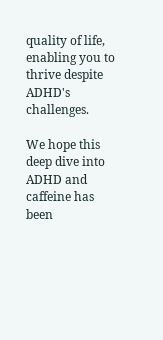quality of life, enabling you to thrive despite ADHD's challenges.

We hope this deep dive into ADHD and caffeine has been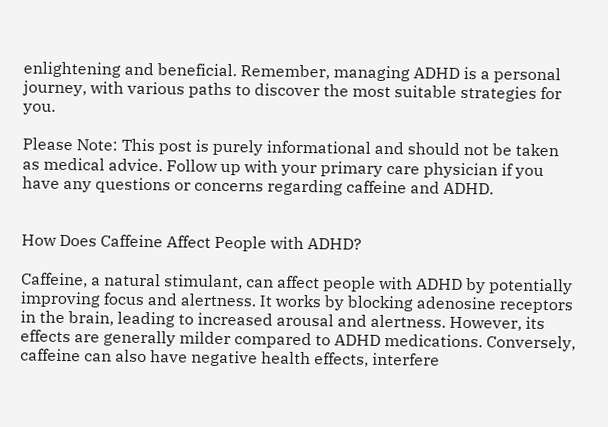enlightening and beneficial. Remember, managing ADHD is a personal journey, with various paths to discover the most suitable strategies for you.

Please Note: This post is purely informational and should not be taken as medical advice. Follow up with your primary care physician if you have any questions or concerns regarding caffeine and ADHD.


How Does Caffeine Affect People with ADHD?

Caffeine, a natural stimulant, can affect people with ADHD by potentially improving focus and alertness. It works by blocking adenosine receptors in the brain, leading to increased arousal and alertness. However, its effects are generally milder compared to ADHD medications. Conversely, caffeine can also have negative health effects, interfere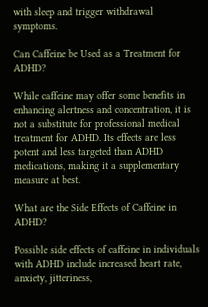with sleep and trigger withdrawal symptoms.

Can Caffeine be Used as a Treatment for ADHD?

While caffeine may offer some benefits in enhancing alertness and concentration, it is not a substitute for professional medical treatment for ADHD. Its effects are less potent and less targeted than ADHD medications, making it a supplementary measure at best.

What are the Side Effects of Caffeine in ADHD?

Possible side effects of caffeine in individuals with ADHD include increased heart rate, anxiety, jitteriness,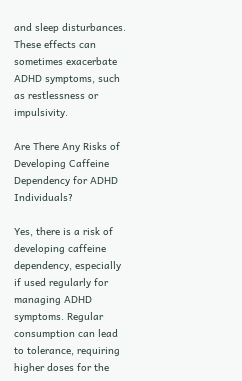and sleep disturbances. These effects can sometimes exacerbate ADHD symptoms, such as restlessness or impulsivity.

Are There Any Risks of Developing Caffeine Dependency for ADHD Individuals?

Yes, there is a risk of developing caffeine dependency, especially if used regularly for managing ADHD symptoms. Regular consumption can lead to tolerance, requiring higher doses for the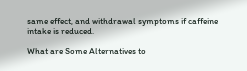same effect, and withdrawal symptoms if caffeine intake is reduced.

What are Some Alternatives to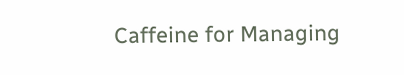Caffeine for Managing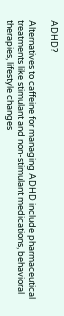ADHD?

Alternatives to caffeine for managing ADHD include pharmaceutical treatments like stimulant and non-stimulant medications, behavioral therapies, lifestyle changes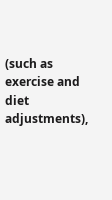(such as exercise and diet adjustments),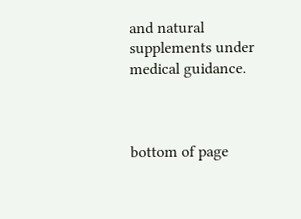and natural supplements under medical guidance.



bottom of page